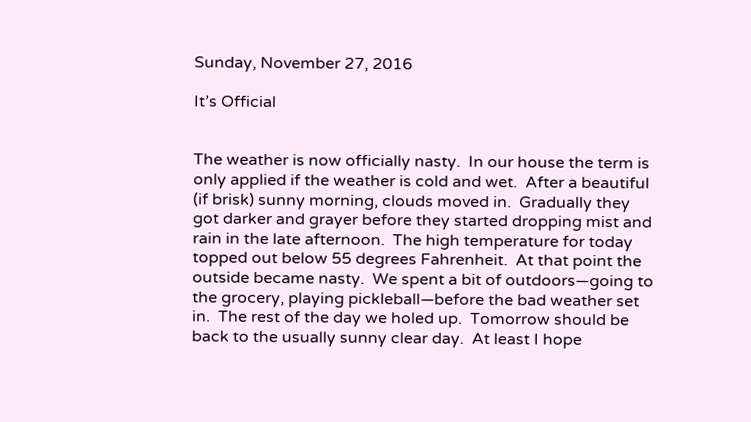Sunday, November 27, 2016

It’s Official


The weather is now officially nasty.  In our house the term is only applied if the weather is cold and wet.  After a beautiful (if brisk) sunny morning, clouds moved in.  Gradually they got darker and grayer before they started dropping mist and rain in the late afternoon.  The high temperature for today topped out below 55 degrees Fahrenheit.  At that point the outside became nasty.  We spent a bit of outdoors—going to the grocery, playing pickleball—before the bad weather set in.  The rest of the day we holed up.  Tomorrow should be back to the usually sunny clear day.  At least I hope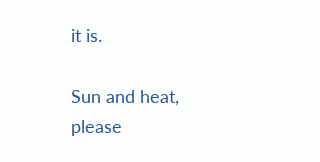it is.

Sun and heat, please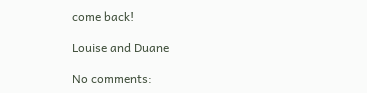come back!

Louise and Duane

No comments: